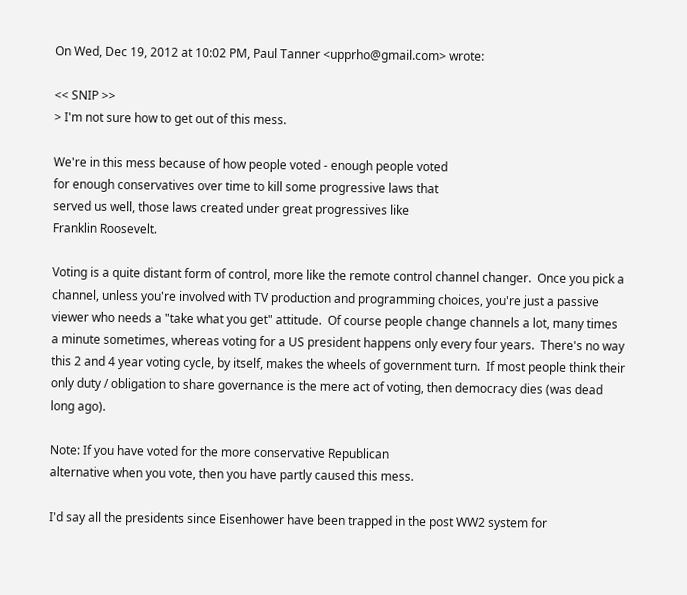On Wed, Dec 19, 2012 at 10:02 PM, Paul Tanner <upprho@gmail.com> wrote:

<< SNIP >>
> I'm not sure how to get out of this mess.

We're in this mess because of how people voted - enough people voted
for enough conservatives over time to kill some progressive laws that
served us well, those laws created under great progressives like
Franklin Roosevelt.

Voting is a quite distant form of control, more like the remote control channel changer.  Once you pick a channel, unless you're involved with TV production and programming choices, you're just a passive viewer who needs a "take what you get" attitude.  Of course people change channels a lot, many times a minute sometimes, whereas voting for a US president happens only every four years.  There's no way this 2 and 4 year voting cycle, by itself, makes the wheels of government turn.  If most people think their only duty / obligation to share governance is the mere act of voting, then democracy dies (was dead long ago).

Note: If you have voted for the more conservative Republican
alternative when you vote, then you have partly caused this mess.

I'd say all the presidents since Eisenhower have been trapped in the post WW2 system for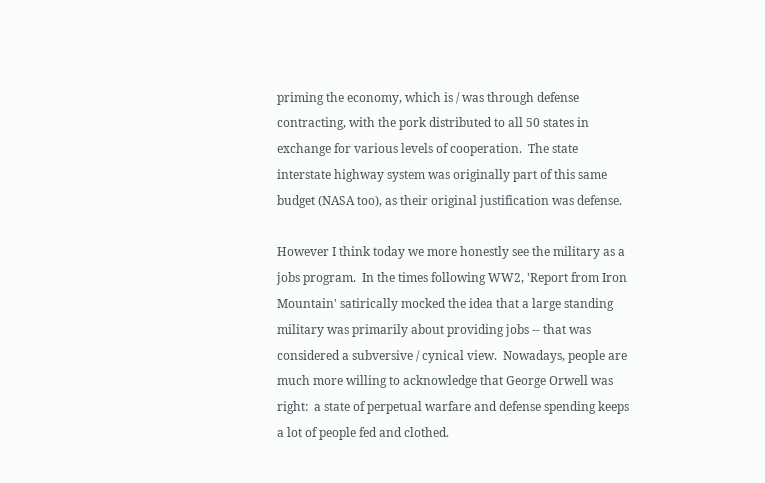priming the economy, which is / was through defense contracting, with the pork distributed to all 50 states in exchange for various levels of cooperation.  The state interstate highway system was originally part of this same budget (NASA too), as their original justification was defense.

However I think today we more honestly see the military as a jobs program.  In the times following WW2, 'Report from Iron Mountain' satirically mocked the idea that a large standing military was primarily about providing jobs -- that was considered a subversive / cynical view.  Nowadays, people are much more willing to acknowledge that George Orwell was right:  a state of perpetual warfare and defense spending keeps a lot of people fed and clothed.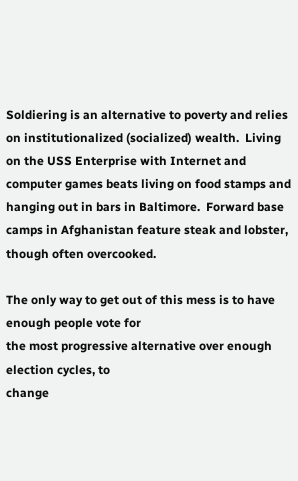Soldiering is an alternative to poverty and relies on institutionalized (socialized) wealth.  Living on the USS Enterprise with Internet and computer games beats living on food stamps and hanging out in bars in Baltimore.  Forward base camps in Afghanistan feature steak and lobster, though often overcooked.

The only way to get out of this mess is to have enough people vote for
the most progressive alternative over enough election cycles, to
change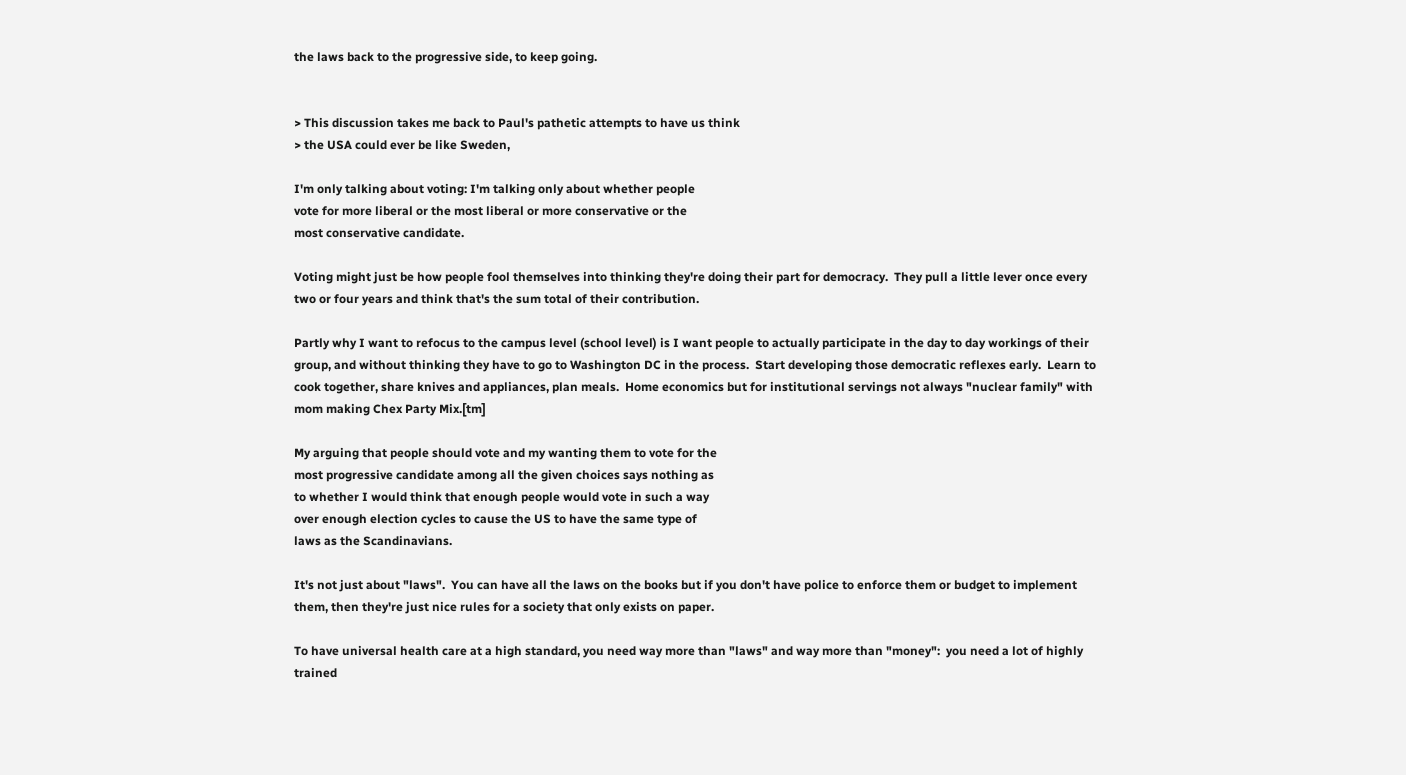the laws back to the progressive side, to keep going.


> This discussion takes me back to Paul's pathetic attempts to have us think
> the USA could ever be like Sweden,

I'm only talking about voting: I'm talking only about whether people
vote for more liberal or the most liberal or more conservative or the
most conservative candidate.

Voting might just be how people fool themselves into thinking they're doing their part for democracy.  They pull a little lever once every two or four years and think that's the sum total of their contribution.

Partly why I want to refocus to the campus level (school level) is I want people to actually participate in the day to day workings of their group, and without thinking they have to go to Washington DC in the process.  Start developing those democratic reflexes early.  Learn to cook together, share knives and appliances, plan meals.  Home economics but for institutional servings not always "nuclear family" with mom making Chex Party Mix.[tm]

My arguing that people should vote and my wanting them to vote for the
most progressive candidate among all the given choices says nothing as
to whether I would think that enough people would vote in such a way
over enough election cycles to cause the US to have the same type of
laws as the Scandinavians.

It's not just about "laws".  You can have all the laws on the books but if you don't have police to enforce them or budget to implement them, then they're just nice rules for a society that only exists on paper.

To have universal health care at a high standard, you need way more than "laws" and way more than "money":  you need a lot of highly trained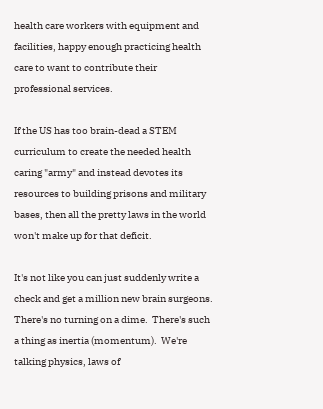health care workers with equipment and facilities, happy enough practicing health care to want to contribute their professional services.

If the US has too brain-dead a STEM curriculum to create the needed health caring "army" and instead devotes its resources to building prisons and military bases, then all the pretty laws in the world won't make up for that deficit.

It's not like you can just suddenly write a check and get a million new brain surgeons.  There's no turning on a dime.  There's such a thing as inertia (momentum).  We're talking physics, laws of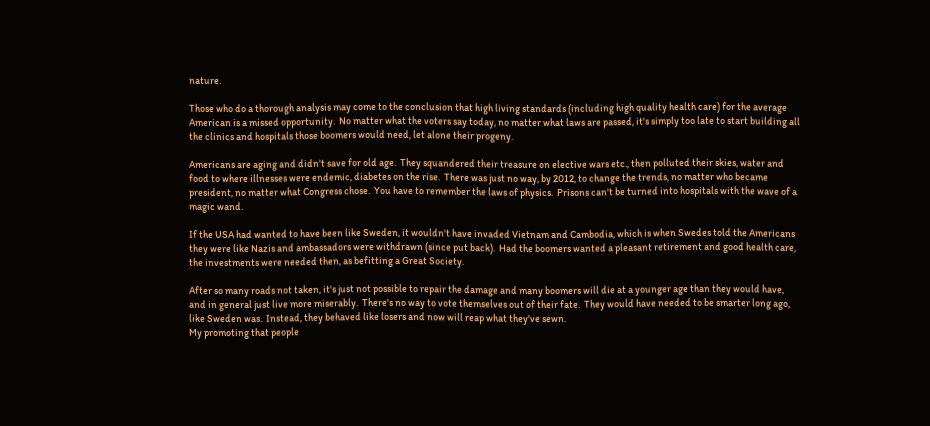nature.

Those who do a thorough analysis may come to the conclusion that high living standards (including high quality health care) for the average American is a missed opportunity.  No matter what the voters say today, no matter what laws are passed, it's simply too late to start building all the clinics and hospitals those boomers would need, let alone their progeny.

Americans are aging and didn't save for old age.  They squandered their treasure on elective wars etc., then polluted their skies, water and food to where illnesses were endemic, diabetes on the rise.  There was just no way, by 2012, to change the trends, no matter who became president, no matter what Congress chose.  You have to remember the laws of physics.  Prisons can't be turned into hospitals with the wave of a magic wand.

If the USA had wanted to have been like Sweden, it wouldn't have invaded Vietnam and Cambodia, which is when Swedes told the Americans they were like Nazis and ambassadors were withdrawn (since put back).  Had the boomers wanted a pleasant retirement and good health care, the investments were needed then, as befitting a Great Society.

After so many roads not taken, it's just not possible to repair the damage and many boomers will die at a younger age than they would have, and in general just live more miserably.  There's no way to vote themselves out of their fate.  They would have needed to be smarter long ago, like Sweden was.  Instead, they behaved like losers and now will reap what they've sewn.
My promoting that people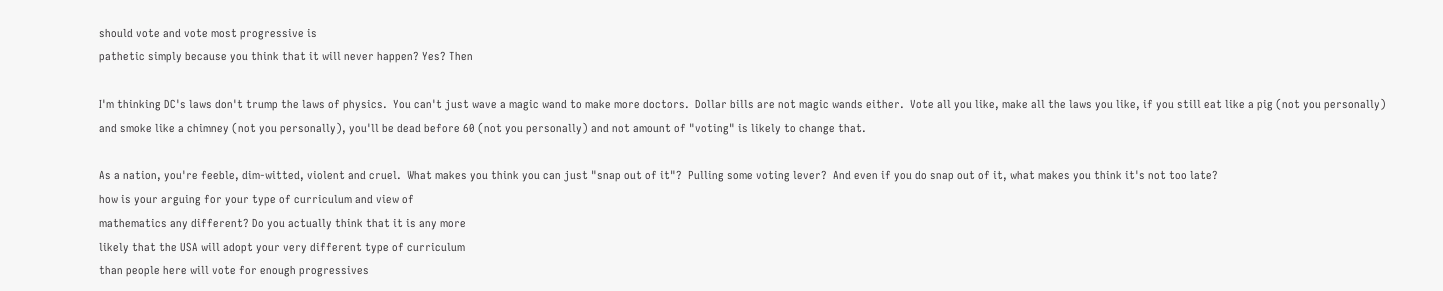should vote and vote most progressive is
pathetic simply because you think that it will never happen? Yes? Then

I'm thinking DC's laws don't trump the laws of physics.  You can't just wave a magic wand to make more doctors.  Dollar bills are not magic wands either.  Vote all you like, make all the laws you like, if you still eat like a pig (not you personally) and smoke like a chimney (not you personally), you'll be dead before 60 (not you personally) and not amount of "voting" is likely to change that.

As a nation, you're feeble, dim-witted, violent and cruel.  What makes you think you can just "snap out of it"?  Pulling some voting lever?  And even if you do snap out of it, what makes you think it's not too late?
how is your arguing for your type of curriculum and view of
mathematics any different? Do you actually think that it is any more
likely that the USA will adopt your very different type of curriculum
than people here will vote for enough progressives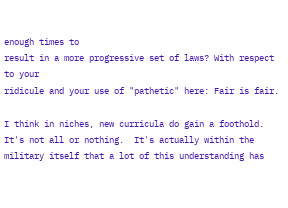enough times to
result in a more progressive set of laws? With respect to your
ridicule and your use of "pathetic" here: Fair is fair.

I think in niches, new curricula do gain a foothold.  It's not all or nothing.  It's actually within the military itself that a lot of this understanding has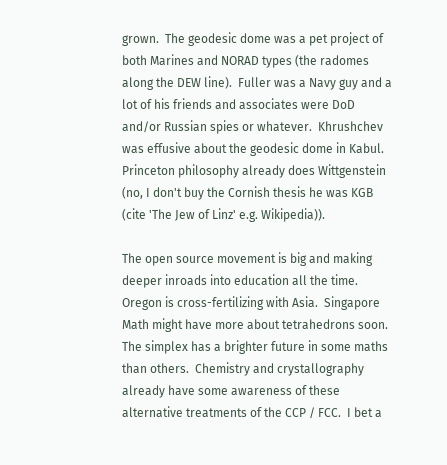grown.  The geodesic dome was a pet project of both Marines and NORAD types (the radomes along the DEW line).  Fuller was a Navy guy and a lot of his friends and associates were DoD and/or Russian spies or whatever.  Khrushchev was effusive about the geodesic dome in Kabul.  Princeton philosophy already does Wittgenstein (no, I don't buy the Cornish thesis he was KGB (cite 'The Jew of Linz' e.g. Wikipedia)).

The open source movement is big and making deeper inroads into education all the time.  Oregon is cross-fertilizing with Asia.  Singapore Math might have more about tetrahedrons soon.  The simplex has a brighter future in some maths than others.  Chemistry and crystallography already have some awareness of these alternative treatments of the CCP / FCC.  I bet a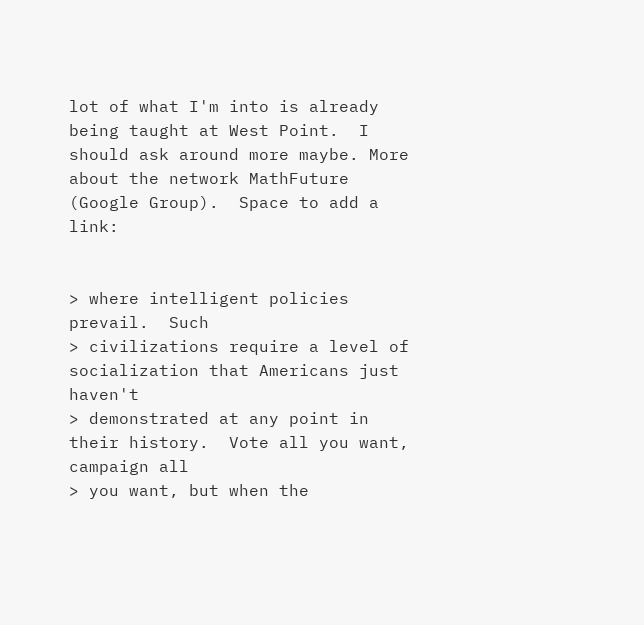lot of what I'm into is already being taught at West Point.  I should ask around more maybe. More about the network MathFuture (Google Group).  Space to add a link:


> where intelligent policies prevail.  Such
> civilizations require a level of socialization that Americans just haven't
> demonstrated at any point in their history.  Vote all you want, campaign all
> you want, but when the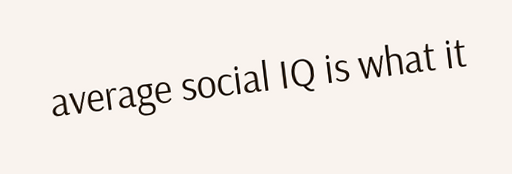average social IQ is what it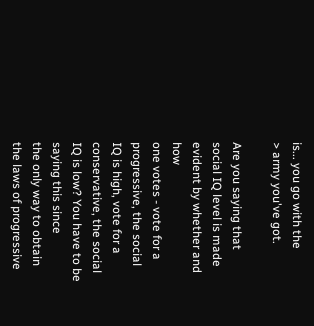is... you go with the
> army you've got.

Are you saying that social IQ level is made evident by whether and how
one votes - vote for a progressive, the social IQ is high, vote for a
conservative, the social IQ is low? You have to be saying this since
the only way to obtain the laws of progressive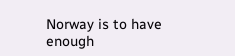Norway is to have
enough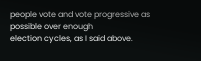people vote and vote progressive as possible over enough
election cycles, as I said above.